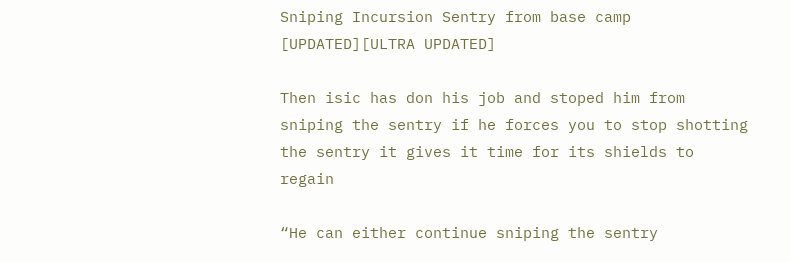Sniping Incursion Sentry from base camp [UPDATED][ULTRA UPDATED]

Then isic has don his job and stoped him from sniping the sentry if he forces you to stop shotting the sentry it gives it time for its shields to regain

“He can either continue sniping the sentry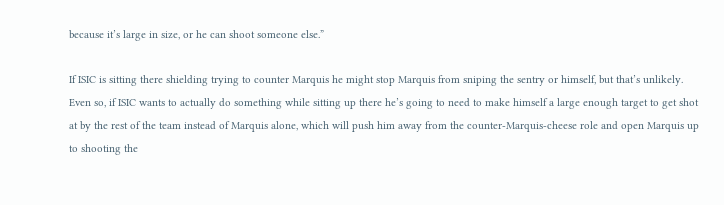because it’s large in size, or he can shoot someone else.”

If ISIC is sitting there shielding trying to counter Marquis he might stop Marquis from sniping the sentry or himself, but that’s unlikely. Even so, if ISIC wants to actually do something while sitting up there he’s going to need to make himself a large enough target to get shot at by the rest of the team instead of Marquis alone, which will push him away from the counter-Marquis-cheese role and open Marquis up to shooting the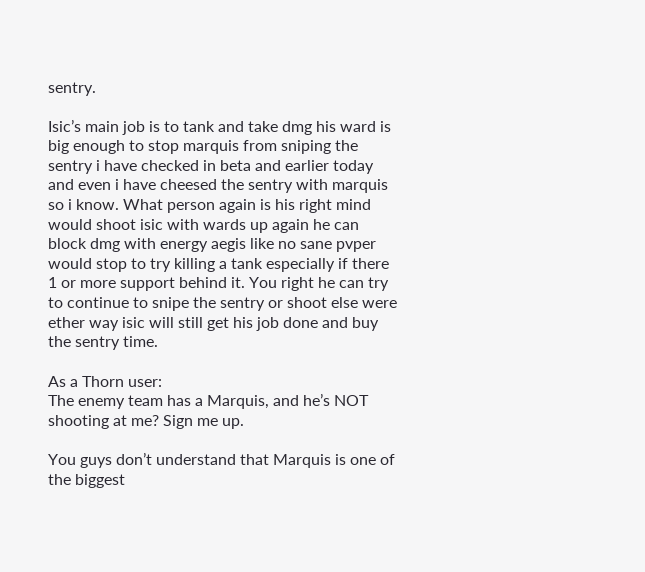sentry.

Isic’s main job is to tank and take dmg his ward is big enough to stop marquis from sniping the sentry i have checked in beta and earlier today and even i have cheesed the sentry with marquis so i know. What person again is his right mind would shoot isic with wards up again he can block dmg with energy aegis like no sane pvper would stop to try killing a tank especially if there 1 or more support behind it. You right he can try to continue to snipe the sentry or shoot else were ether way isic will still get his job done and buy the sentry time.

As a Thorn user:
The enemy team has a Marquis, and he’s NOT shooting at me? Sign me up.

You guys don’t understand that Marquis is one of the biggest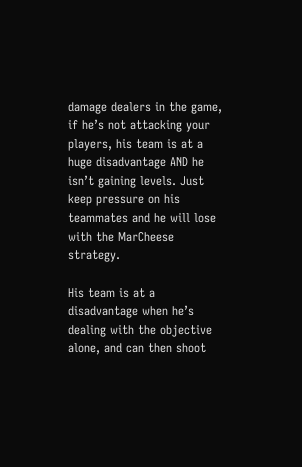damage dealers in the game, if he’s not attacking your players, his team is at a huge disadvantage AND he isn’t gaining levels. Just keep pressure on his teammates and he will lose with the MarCheese strategy.

His team is at a disadvantage when he’s dealing with the objective alone, and can then shoot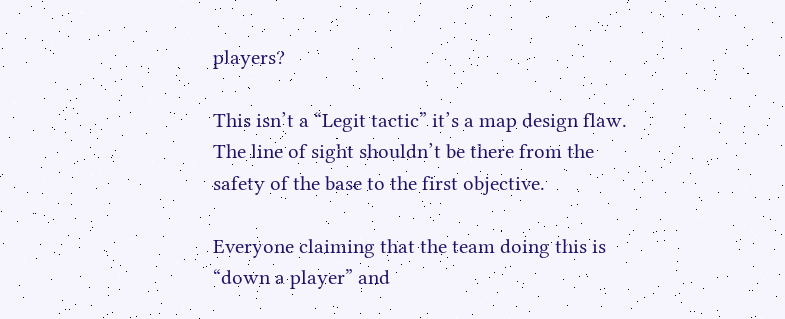players?

This isn’t a “Legit tactic” it’s a map design flaw. The line of sight shouldn’t be there from the safety of the base to the first objective.

Everyone claiming that the team doing this is “down a player” and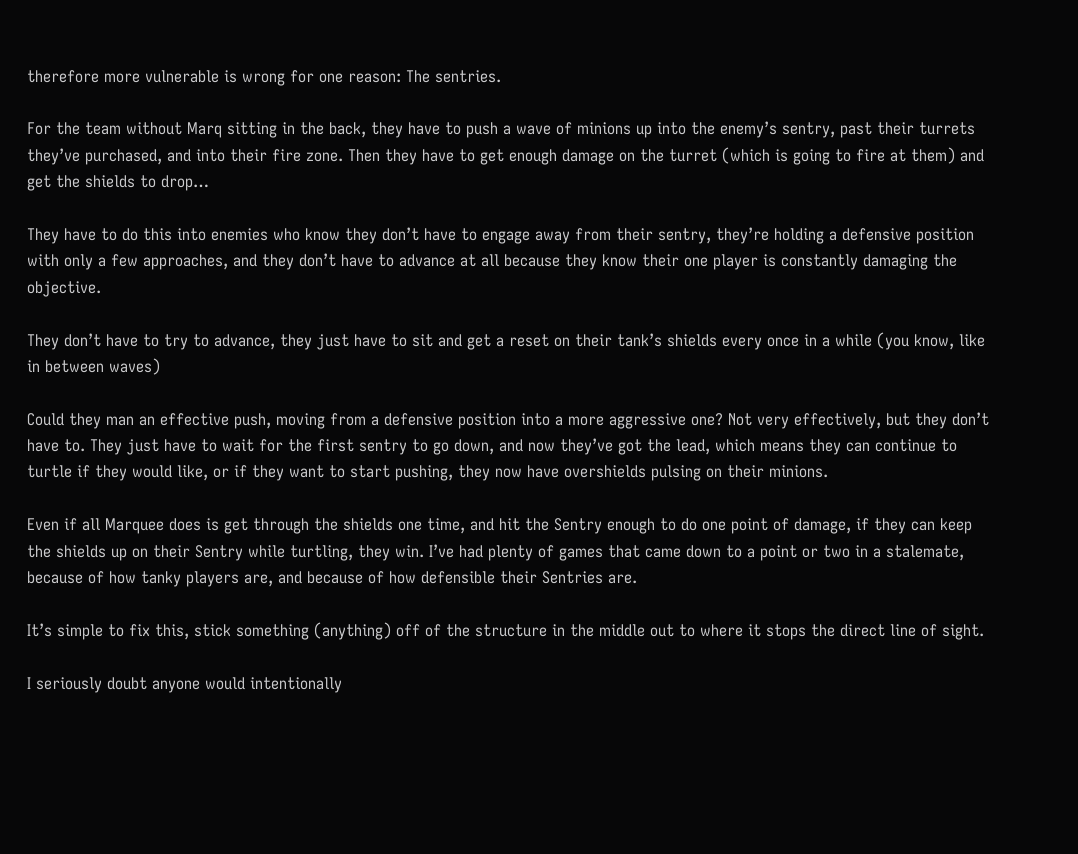therefore more vulnerable is wrong for one reason: The sentries.

For the team without Marq sitting in the back, they have to push a wave of minions up into the enemy’s sentry, past their turrets they’ve purchased, and into their fire zone. Then they have to get enough damage on the turret (which is going to fire at them) and get the shields to drop…

They have to do this into enemies who know they don’t have to engage away from their sentry, they’re holding a defensive position with only a few approaches, and they don’t have to advance at all because they know their one player is constantly damaging the objective.

They don’t have to try to advance, they just have to sit and get a reset on their tank’s shields every once in a while (you know, like in between waves)

Could they man an effective push, moving from a defensive position into a more aggressive one? Not very effectively, but they don’t have to. They just have to wait for the first sentry to go down, and now they’ve got the lead, which means they can continue to turtle if they would like, or if they want to start pushing, they now have overshields pulsing on their minions.

Even if all Marquee does is get through the shields one time, and hit the Sentry enough to do one point of damage, if they can keep the shields up on their Sentry while turtling, they win. I’ve had plenty of games that came down to a point or two in a stalemate, because of how tanky players are, and because of how defensible their Sentries are.

It’s simple to fix this, stick something (anything) off of the structure in the middle out to where it stops the direct line of sight.

I seriously doubt anyone would intentionally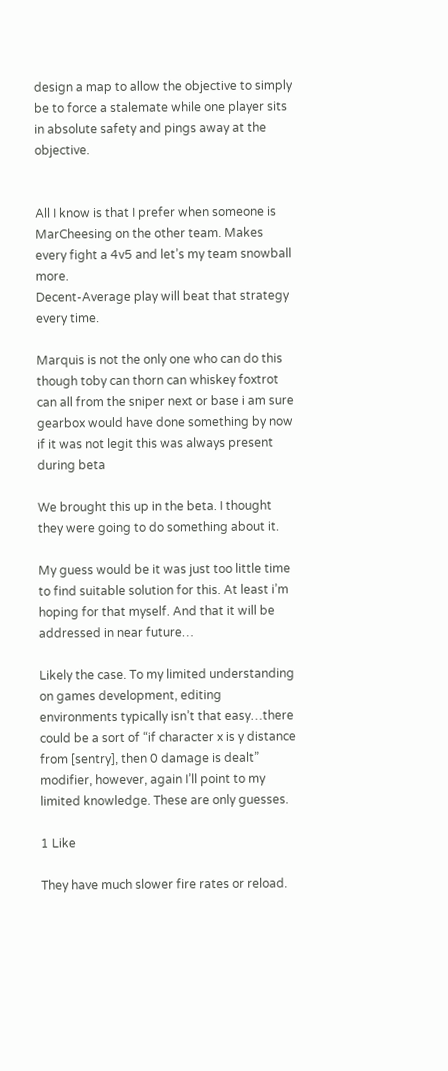design a map to allow the objective to simply be to force a stalemate while one player sits in absolute safety and pings away at the objective.


All I know is that I prefer when someone is MarCheesing on the other team. Makes every fight a 4v5 and let’s my team snowball more.
Decent-Average play will beat that strategy every time.

Marquis is not the only one who can do this though toby can thorn can whiskey foxtrot can all from the sniper next or base i am sure gearbox would have done something by now if it was not legit this was always present during beta

We brought this up in the beta. I thought they were going to do something about it.

My guess would be it was just too little time to find suitable solution for this. At least i’m hoping for that myself. And that it will be addressed in near future…

Likely the case. To my limited understanding on games development, editing environments typically isn’t that easy…there could be a sort of “if character x is y distance from [sentry], then 0 damage is dealt” modifier, however, again I’ll point to my limited knowledge. These are only guesses.

1 Like

They have much slower fire rates or reload.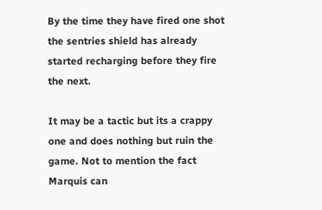By the time they have fired one shot the sentries shield has already started recharging before they fire the next.

It may be a tactic but its a crappy one and does nothing but ruin the game. Not to mention the fact Marquis can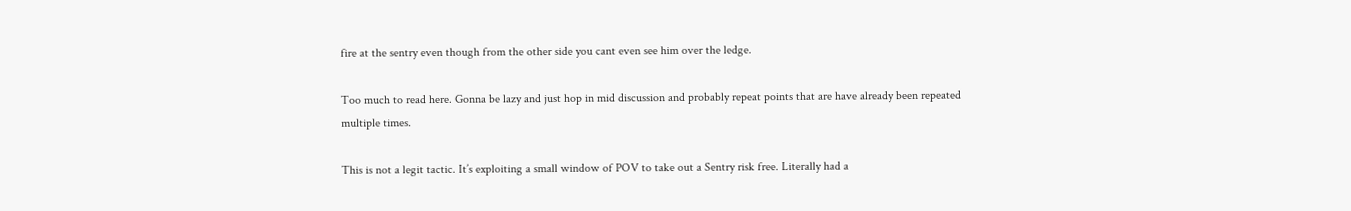fire at the sentry even though from the other side you cant even see him over the ledge.

Too much to read here. Gonna be lazy and just hop in mid discussion and probably repeat points that are have already been repeated multiple times.

This is not a legit tactic. It’s exploiting a small window of POV to take out a Sentry risk free. Literally had a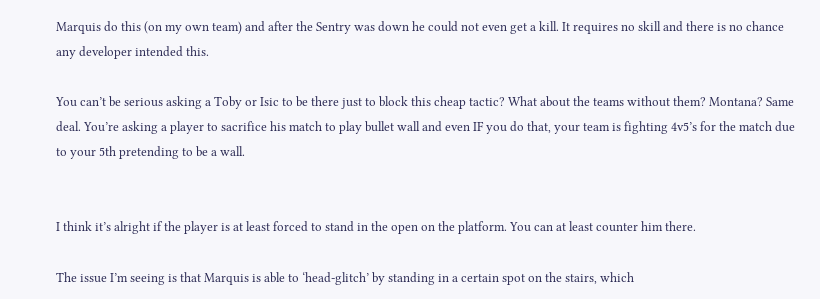Marquis do this (on my own team) and after the Sentry was down he could not even get a kill. It requires no skill and there is no chance any developer intended this.

You can’t be serious asking a Toby or Isic to be there just to block this cheap tactic? What about the teams without them? Montana? Same deal. You’re asking a player to sacrifice his match to play bullet wall and even IF you do that, your team is fighting 4v5’s for the match due to your 5th pretending to be a wall.


I think it’s alright if the player is at least forced to stand in the open on the platform. You can at least counter him there.

The issue I’m seeing is that Marquis is able to ‘head-glitch’ by standing in a certain spot on the stairs, which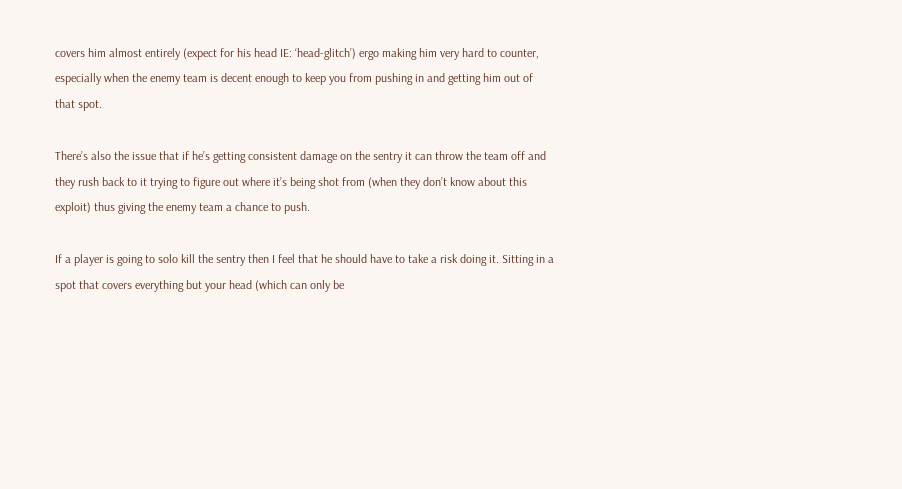covers him almost entirely (expect for his head IE: ‘head-glitch’) ergo making him very hard to counter, especially when the enemy team is decent enough to keep you from pushing in and getting him out of that spot.

There’s also the issue that if he’s getting consistent damage on the sentry it can throw the team off and they rush back to it trying to figure out where it’s being shot from (when they don’t know about this exploit) thus giving the enemy team a chance to push.

If a player is going to solo kill the sentry then I feel that he should have to take a risk doing it. Sitting in a spot that covers everything but your head (which can only be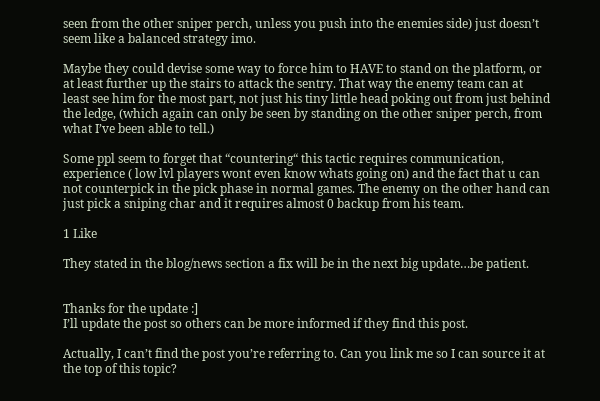seen from the other sniper perch, unless you push into the enemies side) just doesn’t seem like a balanced strategy imo.

Maybe they could devise some way to force him to HAVE to stand on the platform, or at least further up the stairs to attack the sentry. That way the enemy team can at least see him for the most part, not just his tiny little head poking out from just behind the ledge, (which again can only be seen by standing on the other sniper perch, from what I’ve been able to tell.)

Some ppl seem to forget that “countering“ this tactic requires communication, experience ( low lvl players wont even know whats going on) and the fact that u can not counterpick in the pick phase in normal games. The enemy on the other hand can just pick a sniping char and it requires almost 0 backup from his team.

1 Like

They stated in the blog/news section a fix will be in the next big update…be patient.


Thanks for the update :]
I’ll update the post so others can be more informed if they find this post.

Actually, I can’t find the post you’re referring to. Can you link me so I can source it at the top of this topic?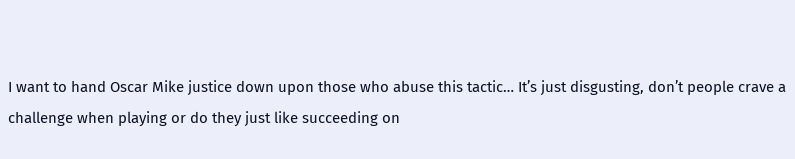I want to hand Oscar Mike justice down upon those who abuse this tactic… It’s just disgusting, don’t people crave a challenge when playing or do they just like succeeding on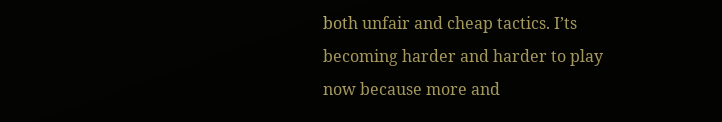both unfair and cheap tactics. I’ts becoming harder and harder to play now because more and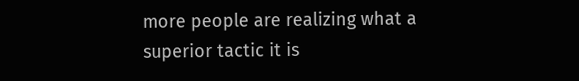more people are realizing what a superior tactic it is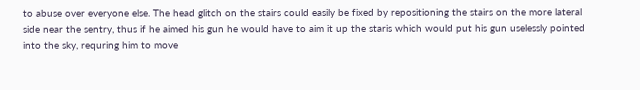to abuse over everyone else. The head glitch on the stairs could easily be fixed by repositioning the stairs on the more lateral side near the sentry, thus if he aimed his gun he would have to aim it up the staris which would put his gun uselessly pointed into the sky, requring him to move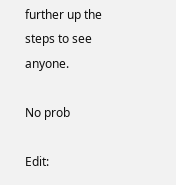further up the steps to see anyone.

No prob

Edit: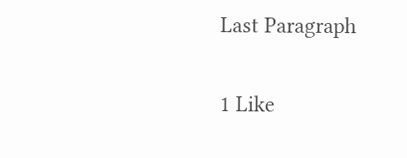Last Paragraph

1 Like